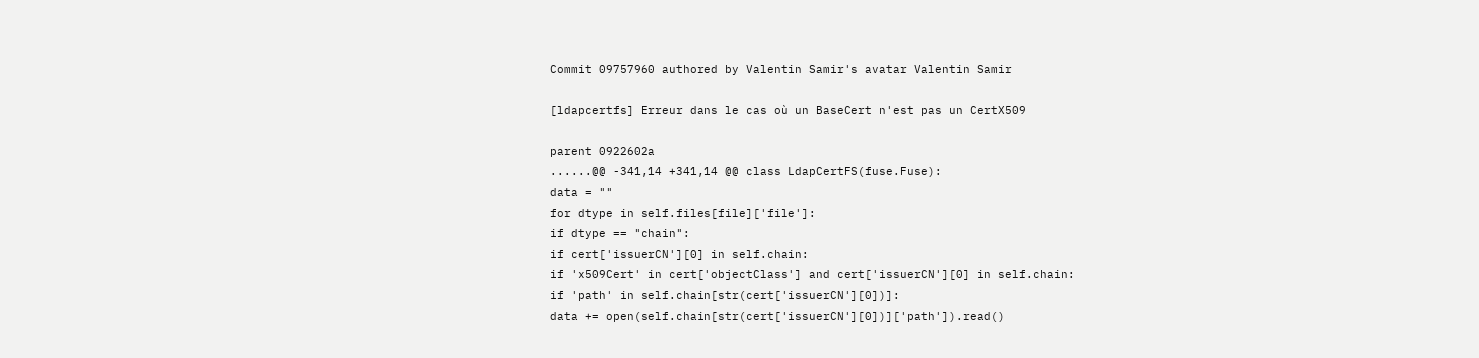Commit 09757960 authored by Valentin Samir's avatar Valentin Samir

[ldapcertfs] Erreur dans le cas où un BaseCert n'est pas un CertX509

parent 0922602a
......@@ -341,14 +341,14 @@ class LdapCertFS(fuse.Fuse):
data = ""
for dtype in self.files[file]['file']:
if dtype == "chain":
if cert['issuerCN'][0] in self.chain:
if 'x509Cert' in cert['objectClass'] and cert['issuerCN'][0] in self.chain:
if 'path' in self.chain[str(cert['issuerCN'][0])]:
data += open(self.chain[str(cert['issuerCN'][0])]['path']).read()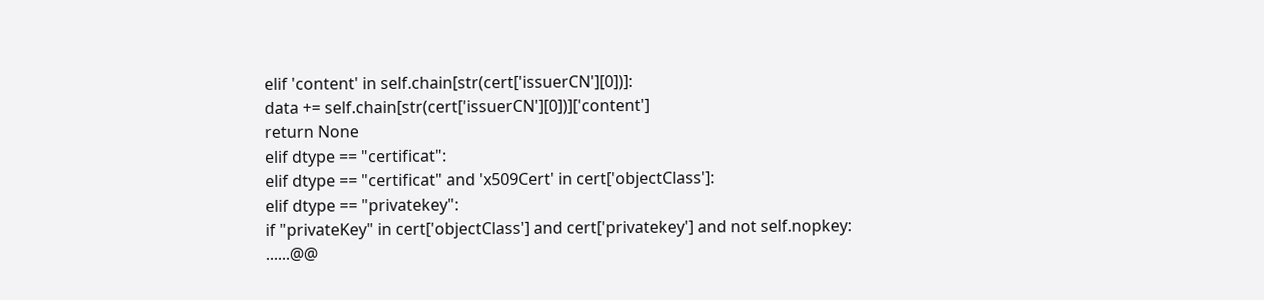elif 'content' in self.chain[str(cert['issuerCN'][0])]:
data += self.chain[str(cert['issuerCN'][0])]['content']
return None
elif dtype == "certificat":
elif dtype == "certificat" and 'x509Cert' in cert['objectClass']:
elif dtype == "privatekey":
if "privateKey" in cert['objectClass'] and cert['privatekey'] and not self.nopkey:
......@@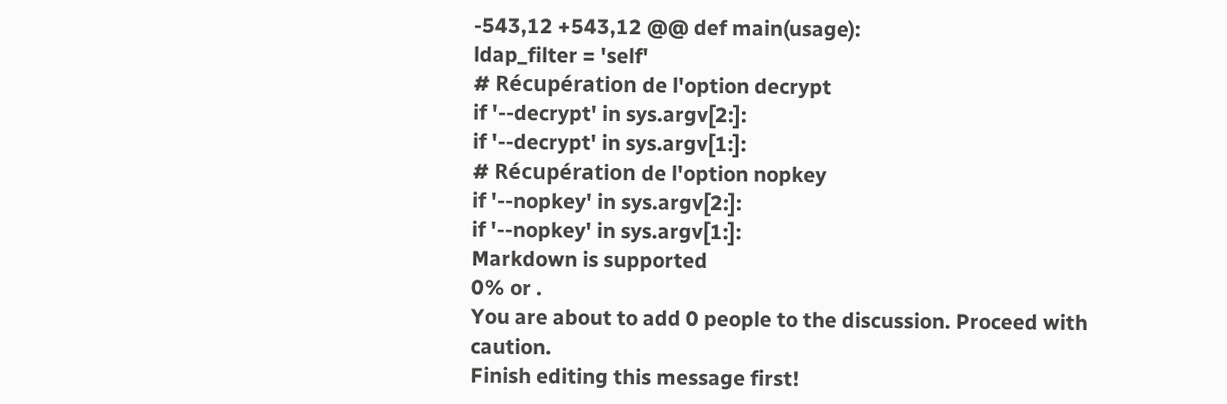-543,12 +543,12 @@ def main(usage):
ldap_filter = 'self'
# Récupération de l'option decrypt
if '--decrypt' in sys.argv[2:]:
if '--decrypt' in sys.argv[1:]:
# Récupération de l'option nopkey
if '--nopkey' in sys.argv[2:]:
if '--nopkey' in sys.argv[1:]:
Markdown is supported
0% or .
You are about to add 0 people to the discussion. Proceed with caution.
Finish editing this message first!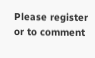Please register or to comment